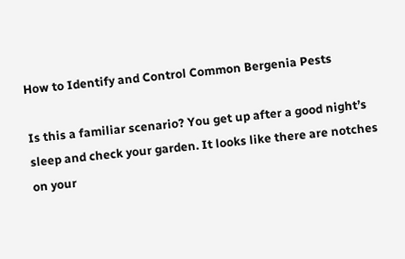How to Identify and Control Common Bergenia Pests

Is this a familiar scenario? You get up after a good night’s sleep and check your garden. It looks like there are notches on your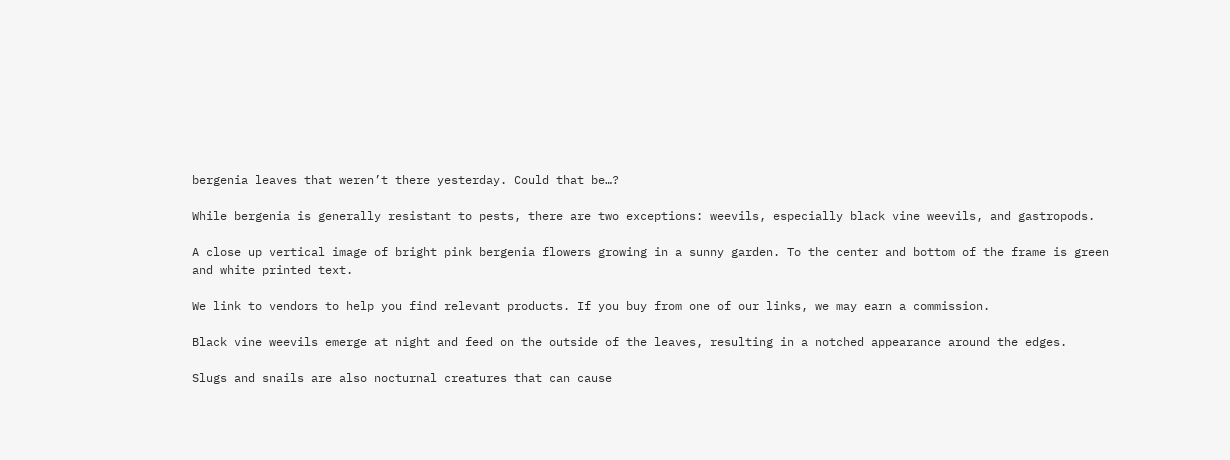bergenia leaves that weren’t there yesterday. Could that be…?

While bergenia is generally resistant to pests, there are two exceptions: weevils, especially black vine weevils, and gastropods.

A close up vertical image of bright pink bergenia flowers growing in a sunny garden. To the center and bottom of the frame is green and white printed text.

We link to vendors to help you find relevant products. If you buy from one of our links, we may earn a commission.

Black vine weevils emerge at night and feed on the outside of the leaves, resulting in a notched appearance around the edges.

Slugs and snails are also nocturnal creatures that can cause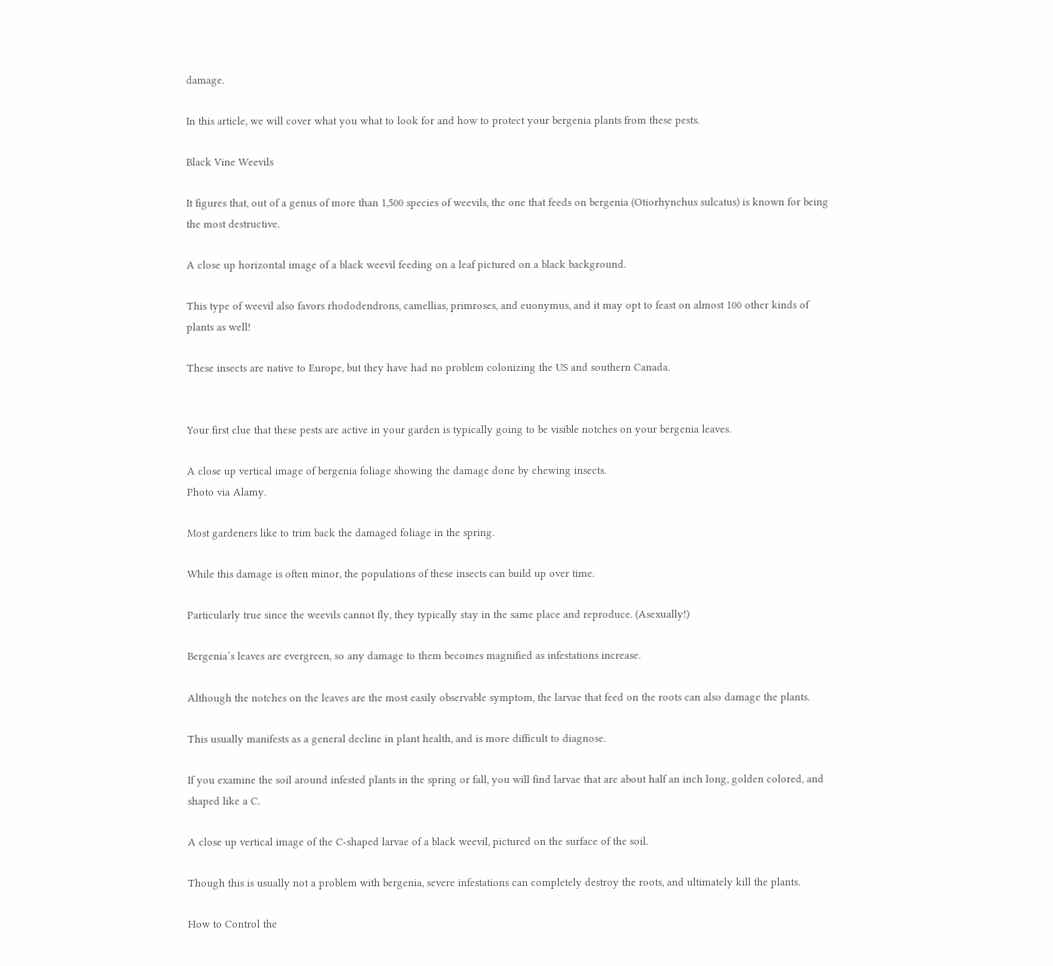damage.

In this article, we will cover what you what to look for and how to protect your bergenia plants from these pests.

Black Vine Weevils

It figures that, out of a genus of more than 1,500 species of weevils, the one that feeds on bergenia (Otiorhynchus sulcatus) is known for being the most destructive.

A close up horizontal image of a black weevil feeding on a leaf pictured on a black background.

This type of weevil also favors rhododendrons, camellias, primroses, and euonymus, and it may opt to feast on almost 100 other kinds of plants as well!

These insects are native to Europe, but they have had no problem colonizing the US and southern Canada.


Your first clue that these pests are active in your garden is typically going to be visible notches on your bergenia leaves.

A close up vertical image of bergenia foliage showing the damage done by chewing insects.
Photo via Alamy.

Most gardeners like to trim back the damaged foliage in the spring.

While this damage is often minor, the populations of these insects can build up over time.

Particularly true since the weevils cannot fly, they typically stay in the same place and reproduce. (Asexually!)

Bergenia’s leaves are evergreen, so any damage to them becomes magnified as infestations increase.

Although the notches on the leaves are the most easily observable symptom, the larvae that feed on the roots can also damage the plants.

This usually manifests as a general decline in plant health, and is more difficult to diagnose.

If you examine the soil around infested plants in the spring or fall, you will find larvae that are about half an inch long, golden colored, and shaped like a C.

A close up vertical image of the C-shaped larvae of a black weevil, pictured on the surface of the soil.

Though this is usually not a problem with bergenia, severe infestations can completely destroy the roots, and ultimately kill the plants.

How to Control the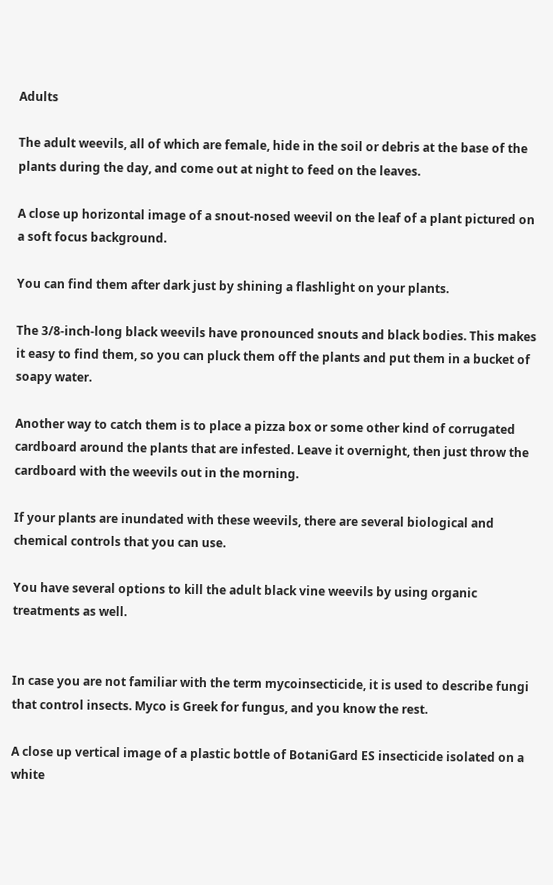Adults

The adult weevils, all of which are female, hide in the soil or debris at the base of the plants during the day, and come out at night to feed on the leaves.

A close up horizontal image of a snout-nosed weevil on the leaf of a plant pictured on a soft focus background.

You can find them after dark just by shining a flashlight on your plants.

The 3/8-inch-long black weevils have pronounced snouts and black bodies. This makes it easy to find them, so you can pluck them off the plants and put them in a bucket of soapy water.

Another way to catch them is to place a pizza box or some other kind of corrugated cardboard around the plants that are infested. Leave it overnight, then just throw the cardboard with the weevils out in the morning.

If your plants are inundated with these weevils, there are several biological and chemical controls that you can use.

You have several options to kill the adult black vine weevils by using organic treatments as well.


In case you are not familiar with the term mycoinsecticide, it is used to describe fungi that control insects. Myco is Greek for fungus, and you know the rest.

A close up vertical image of a plastic bottle of BotaniGard ES insecticide isolated on a white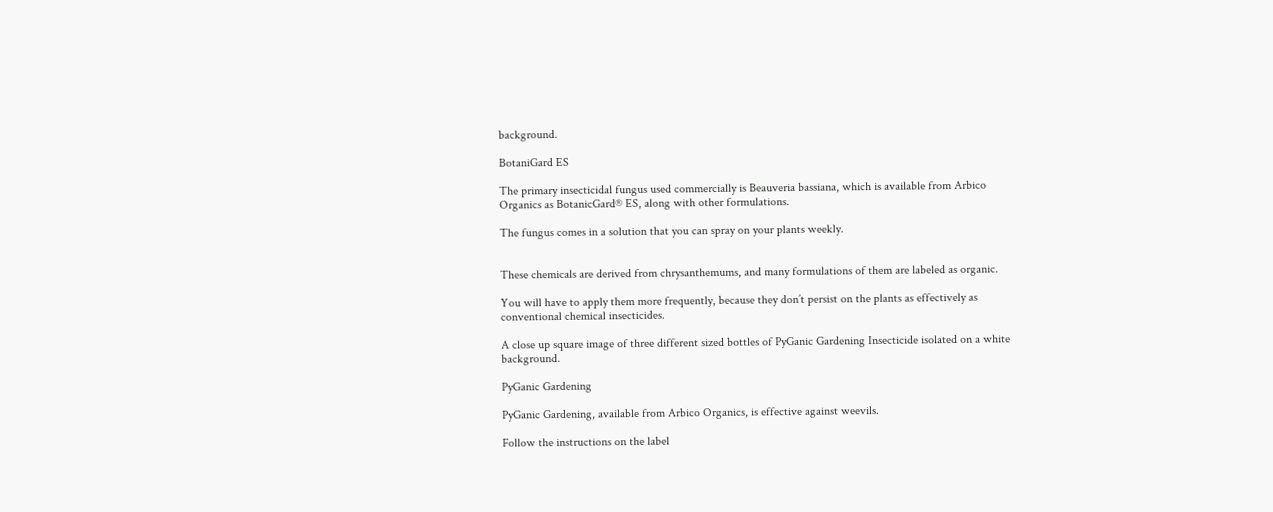background.

BotaniGard ES

The primary insecticidal fungus used commercially is Beauveria bassiana, which is available from Arbico Organics as BotanicGard® ES, along with other formulations.

The fungus comes in a solution that you can spray on your plants weekly.


These chemicals are derived from chrysanthemums, and many formulations of them are labeled as organic.

You will have to apply them more frequently, because they don’t persist on the plants as effectively as conventional chemical insecticides.

A close up square image of three different sized bottles of PyGanic Gardening Insecticide isolated on a white background.

PyGanic Gardening

PyGanic Gardening, available from Arbico Organics, is effective against weevils.

Follow the instructions on the label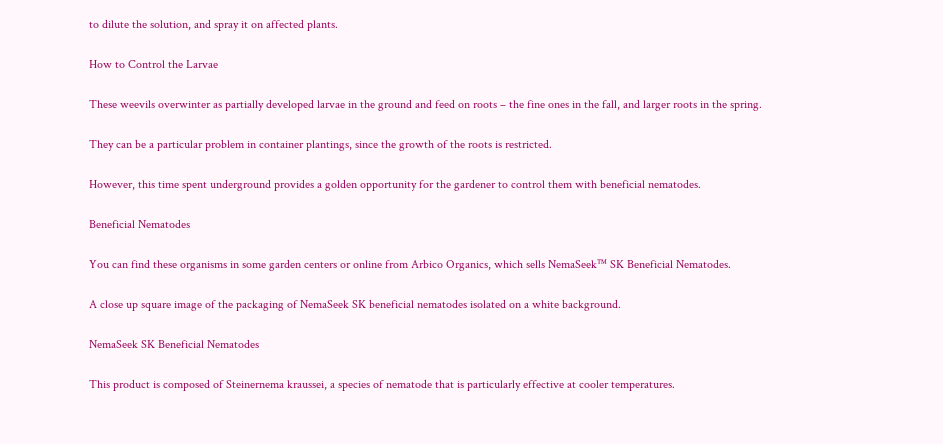to dilute the solution, and spray it on affected plants.

How to Control the Larvae

These weevils overwinter as partially developed larvae in the ground and feed on roots – the fine ones in the fall, and larger roots in the spring.

They can be a particular problem in container plantings, since the growth of the roots is restricted.

However, this time spent underground provides a golden opportunity for the gardener to control them with beneficial nematodes.

Beneficial Nematodes

You can find these organisms in some garden centers or online from Arbico Organics, which sells NemaSeek™ SK Beneficial Nematodes.

A close up square image of the packaging of NemaSeek SK beneficial nematodes isolated on a white background.

NemaSeek SK Beneficial Nematodes

This product is composed of Steinernema kraussei, a species of nematode that is particularly effective at cooler temperatures.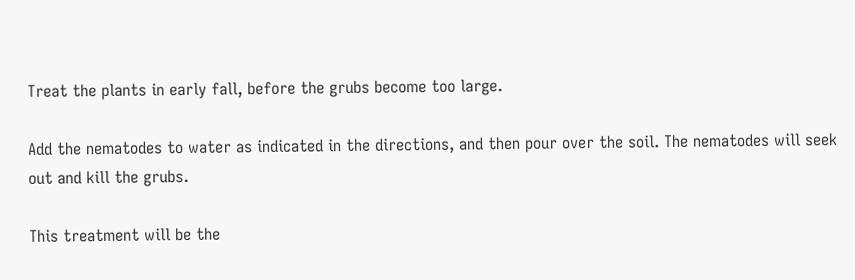Treat the plants in early fall, before the grubs become too large.

Add the nematodes to water as indicated in the directions, and then pour over the soil. The nematodes will seek out and kill the grubs.

This treatment will be the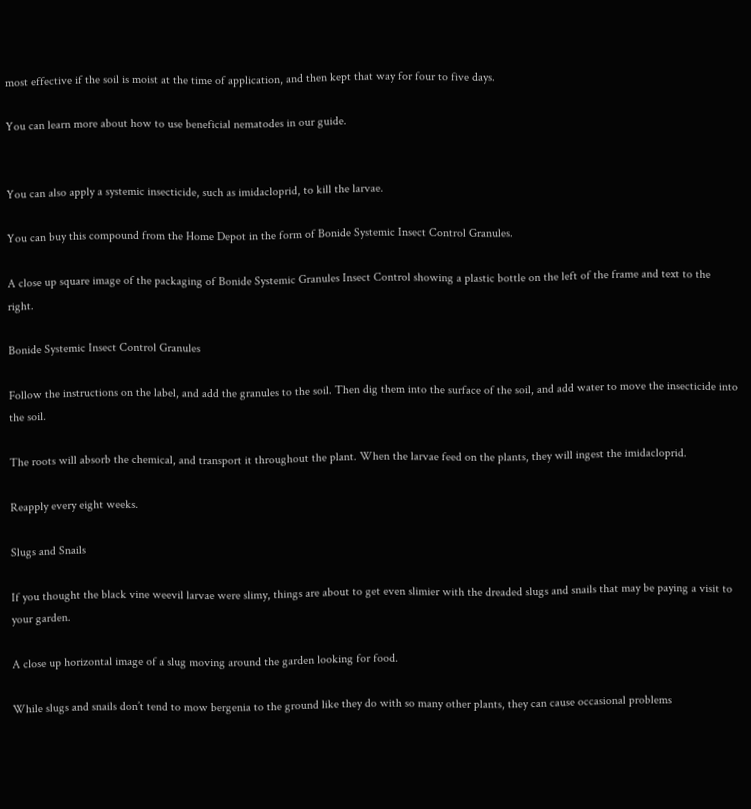most effective if the soil is moist at the time of application, and then kept that way for four to five days.

You can learn more about how to use beneficial nematodes in our guide.


You can also apply a systemic insecticide, such as imidacloprid, to kill the larvae.

You can buy this compound from the Home Depot in the form of Bonide Systemic Insect Control Granules.

A close up square image of the packaging of Bonide Systemic Granules Insect Control showing a plastic bottle on the left of the frame and text to the right.

Bonide Systemic Insect Control Granules

Follow the instructions on the label, and add the granules to the soil. Then dig them into the surface of the soil, and add water to move the insecticide into the soil.

The roots will absorb the chemical, and transport it throughout the plant. When the larvae feed on the plants, they will ingest the imidacloprid.

Reapply every eight weeks.

Slugs and Snails

If you thought the black vine weevil larvae were slimy, things are about to get even slimier with the dreaded slugs and snails that may be paying a visit to your garden.

A close up horizontal image of a slug moving around the garden looking for food.

While slugs and snails don’t tend to mow bergenia to the ground like they do with so many other plants, they can cause occasional problems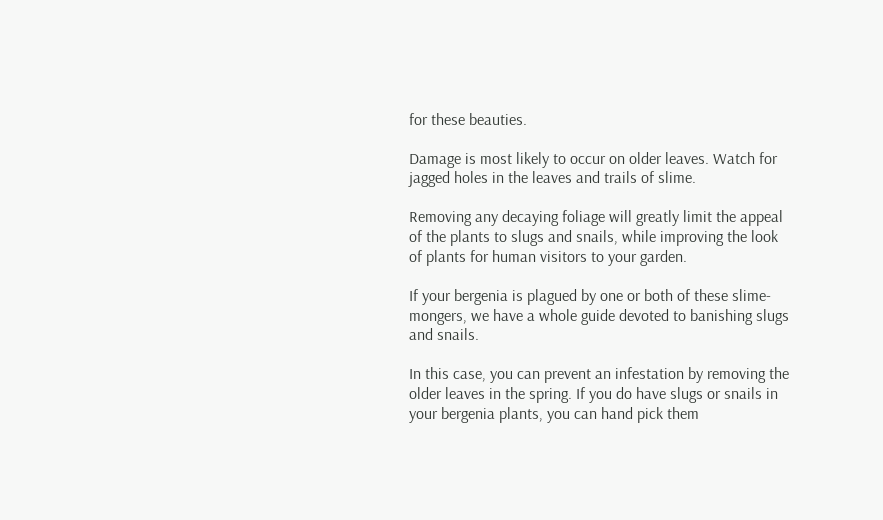for these beauties.

Damage is most likely to occur on older leaves. Watch for jagged holes in the leaves and trails of slime.

Removing any decaying foliage will greatly limit the appeal of the plants to slugs and snails, while improving the look of plants for human visitors to your garden.

If your bergenia is plagued by one or both of these slime-mongers, we have a whole guide devoted to banishing slugs and snails.

In this case, you can prevent an infestation by removing the older leaves in the spring. If you do have slugs or snails in your bergenia plants, you can hand pick them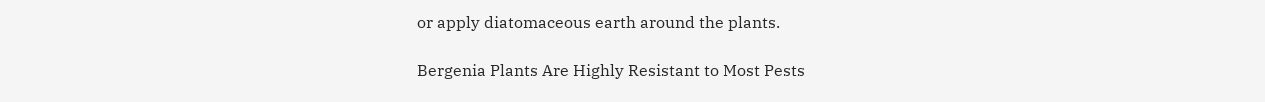or apply diatomaceous earth around the plants.

Bergenia Plants Are Highly Resistant to Most Pests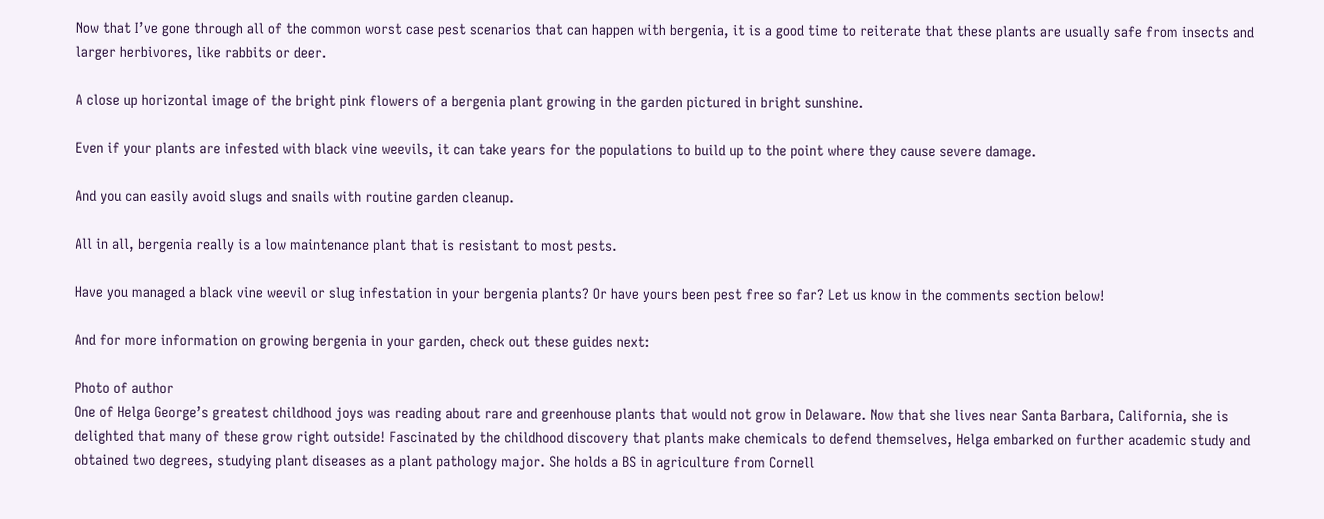Now that I’ve gone through all of the common worst case pest scenarios that can happen with bergenia, it is a good time to reiterate that these plants are usually safe from insects and larger herbivores, like rabbits or deer.

A close up horizontal image of the bright pink flowers of a bergenia plant growing in the garden pictured in bright sunshine.

Even if your plants are infested with black vine weevils, it can take years for the populations to build up to the point where they cause severe damage.

And you can easily avoid slugs and snails with routine garden cleanup.

All in all, bergenia really is a low maintenance plant that is resistant to most pests.

Have you managed a black vine weevil or slug infestation in your bergenia plants? Or have yours been pest free so far? Let us know in the comments section below!

And for more information on growing bergenia in your garden, check out these guides next:

Photo of author
One of Helga George’s greatest childhood joys was reading about rare and greenhouse plants that would not grow in Delaware. Now that she lives near Santa Barbara, California, she is delighted that many of these grow right outside! Fascinated by the childhood discovery that plants make chemicals to defend themselves, Helga embarked on further academic study and obtained two degrees, studying plant diseases as a plant pathology major. She holds a BS in agriculture from Cornell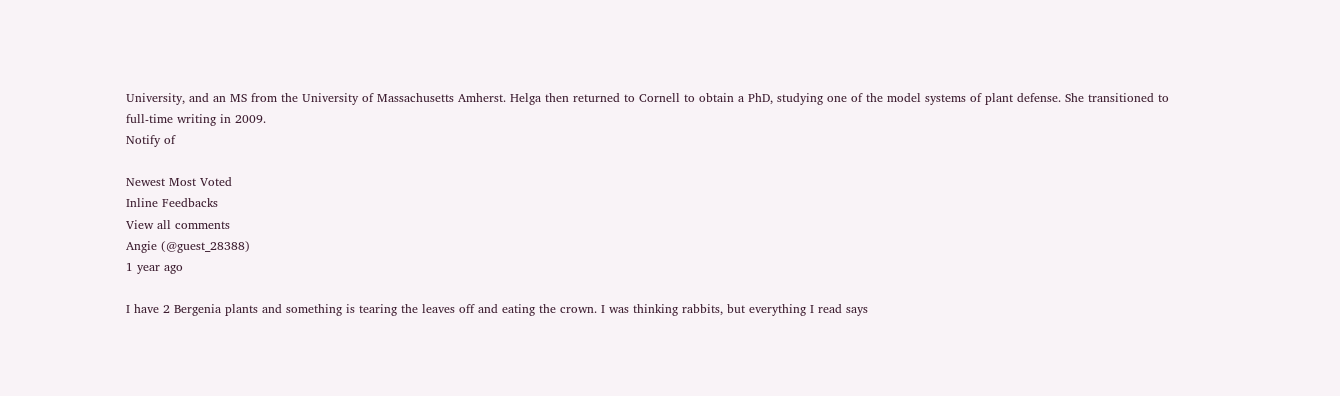University, and an MS from the University of Massachusetts Amherst. Helga then returned to Cornell to obtain a PhD, studying one of the model systems of plant defense. She transitioned to full-time writing in 2009.
Notify of

Newest Most Voted
Inline Feedbacks
View all comments
Angie (@guest_28388)
1 year ago

I have 2 Bergenia plants and something is tearing the leaves off and eating the crown. I was thinking rabbits, but everything I read says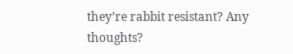they’re rabbit resistant? Any thoughts?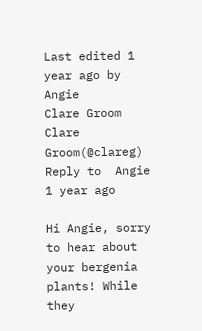Last edited 1 year ago by Angie
Clare Groom
Clare Groom(@clareg)
Reply to  Angie
1 year ago

Hi Angie, sorry to hear about your bergenia plants! While they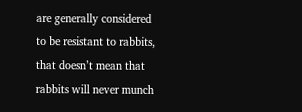are generally considered to be resistant to rabbits, that doesn’t mean that rabbits will never munch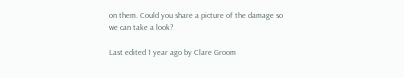on them. Could you share a picture of the damage so we can take a look?

Last edited 1 year ago by Clare Groom